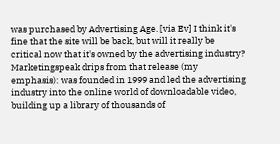was purchased by Advertising Age. [via Ev] I think it's fine that the site will be back, but will it really be critical now that it's owned by the advertising industry? Marketingspeak drips from that release (my emphasis): was founded in 1999 and led the advertising industry into the online world of downloadable video, building up a library of thousands of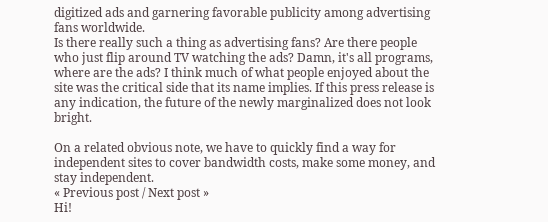digitized ads and garnering favorable publicity among advertising fans worldwide.
Is there really such a thing as advertising fans? Are there people who just flip around TV watching the ads? Damn, it's all programs, where are the ads? I think much of what people enjoyed about the site was the critical side that its name implies. If this press release is any indication, the future of the newly marginalized does not look bright.

On a related obvious note, we have to quickly find a way for independent sites to cover bandwidth costs, make some money, and stay independent.
« Previous post / Next post »
Hi!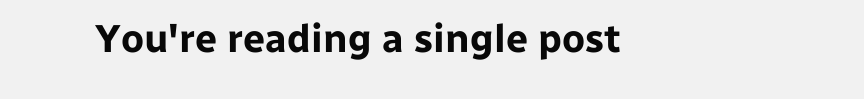You're reading a single post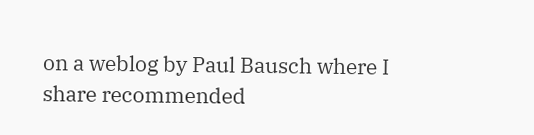on a weblog by Paul Bausch where I share recommended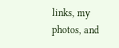links, my photos, and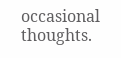occasional thoughts.